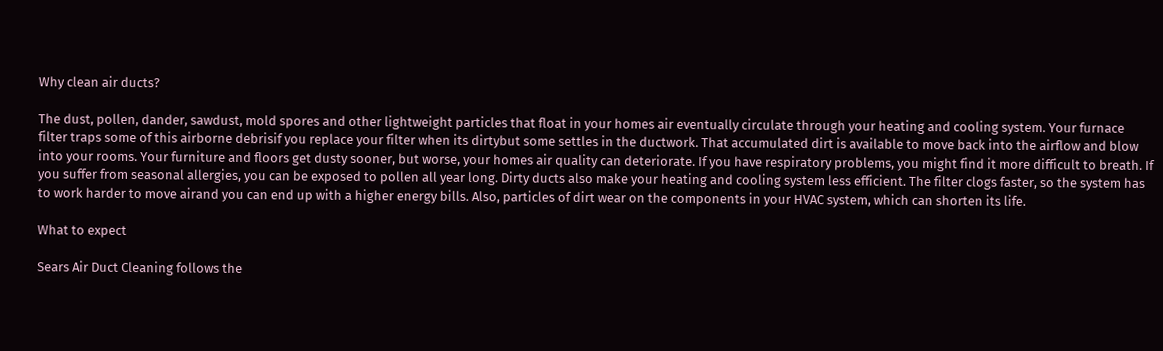Why clean air ducts?

The dust, pollen, dander, sawdust, mold spores and other lightweight particles that float in your homes air eventually circulate through your heating and cooling system. Your furnace filter traps some of this airborne debrisif you replace your filter when its dirtybut some settles in the ductwork. That accumulated dirt is available to move back into the airflow and blow into your rooms. Your furniture and floors get dusty sooner, but worse, your homes air quality can deteriorate. If you have respiratory problems, you might find it more difficult to breath. If you suffer from seasonal allergies, you can be exposed to pollen all year long. Dirty ducts also make your heating and cooling system less efficient. The filter clogs faster, so the system has to work harder to move airand you can end up with a higher energy bills. Also, particles of dirt wear on the components in your HVAC system, which can shorten its life.

What to expect

Sears Air Duct Cleaning follows the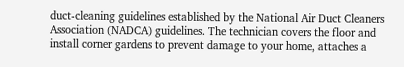duct-cleaning guidelines established by the National Air Duct Cleaners Association (NADCA) guidelines. The technician covers the floor and install corner gardens to prevent damage to your home, attaches a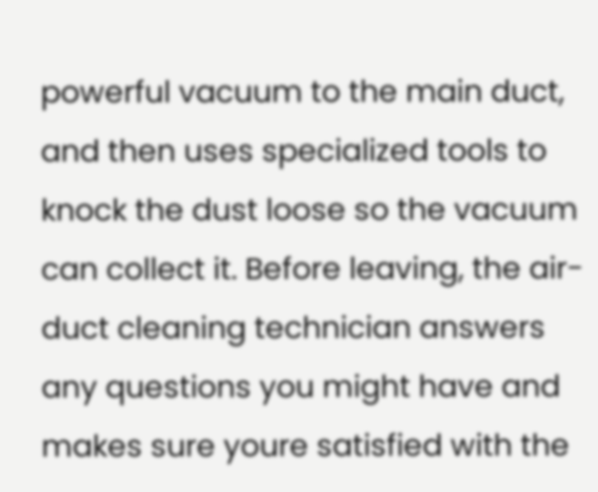powerful vacuum to the main duct, and then uses specialized tools to knock the dust loose so the vacuum can collect it. Before leaving, the air-duct cleaning technician answers any questions you might have and makes sure youre satisfied with the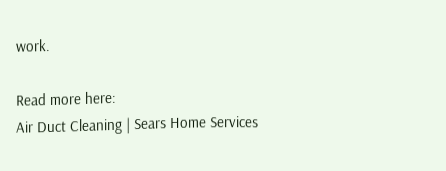work.

Read more here:
Air Duct Cleaning | Sears Home Services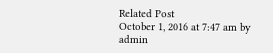Related Post
October 1, 2016 at 7:47 am by admin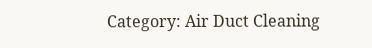Category: Air Duct Cleaning